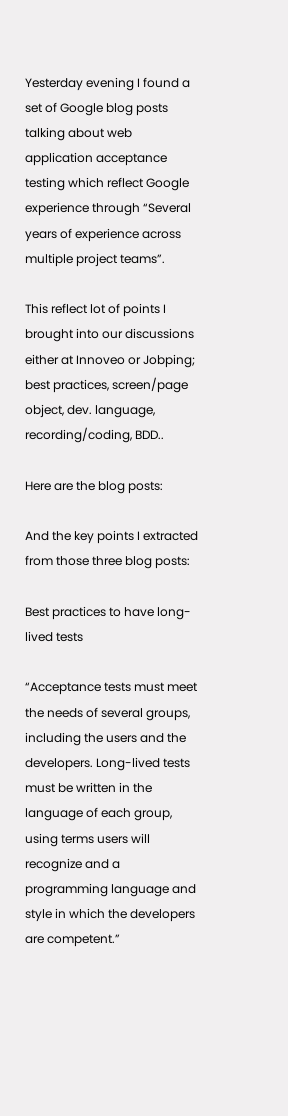Yesterday evening I found a set of Google blog posts talking about web application acceptance testing which reflect Google experience through “Several years of experience across multiple project teams”.

This reflect lot of points I brought into our discussions either at Innoveo or Jobping; best practices, screen/page object, dev. language, recording/coding, BDD..

Here are the blog posts:

And the key points I extracted from those three blog posts:

Best practices to have long-lived tests

“Acceptance tests must meet the needs of several groups, including the users and the developers. Long-lived tests must be written in the language of each group, using terms users will recognize and a programming language and style in which the developers are competent.”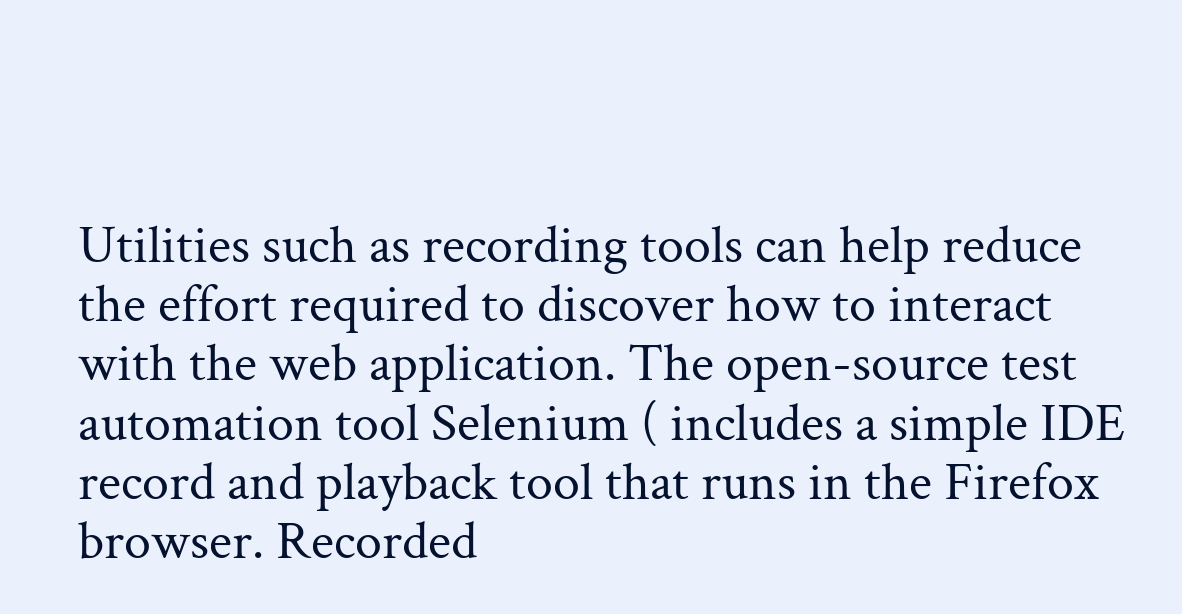Utilities such as recording tools can help reduce the effort required to discover how to interact with the web application. The open-source test automation tool Selenium ( includes a simple IDE record and playback tool that runs in the Firefox browser. Recorded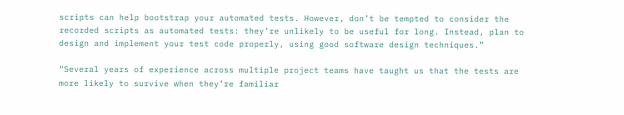scripts can help bootstrap your automated tests. However, don’t be tempted to consider the recorded scripts as automated tests: they’re unlikely to be useful for long. Instead, plan to design and implement your test code properly, using good software design techniques.”

“Several years of experience across multiple project teams have taught us that the tests are more likely to survive when they’re familiar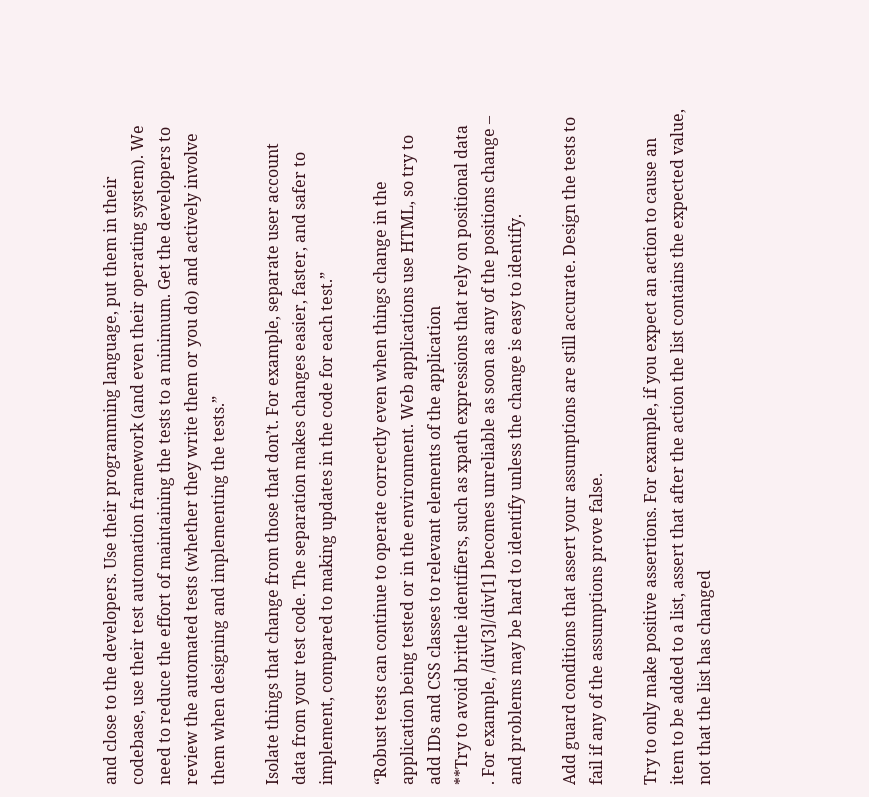and close to the developers. Use their programming language, put them in their codebase, use their test automation framework (and even their operating system). We need to reduce the effort of maintaining the tests to a minimum. Get the developers to review the automated tests (whether they write them or you do) and actively involve them when designing and implementing the tests.”

Isolate things that change from those that don’t. For example, separate user account data from your test code. The separation makes changes easier, faster, and safer to implement, compared to making updates in the code for each test.”

“Robust tests can continue to operate correctly even when things change in the application being tested or in the environment. Web applications use HTML, so try to add IDs and CSS classes to relevant elements of the application
**Try to avoid brittle identifiers, such as xpath expressions that rely on positional data
. For example, /div[3]/div[1] becomes unreliable as soon as any of the positions change – and problems may be hard to identify unless the change is easy to identify.

Add guard conditions that assert your assumptions are still accurate. Design the tests to fail if any of the assumptions prove false.

Try to only make positive assertions. For example, if you expect an action to cause an item to be added to a list, assert that after the action the list contains the expected value, not that the list has changed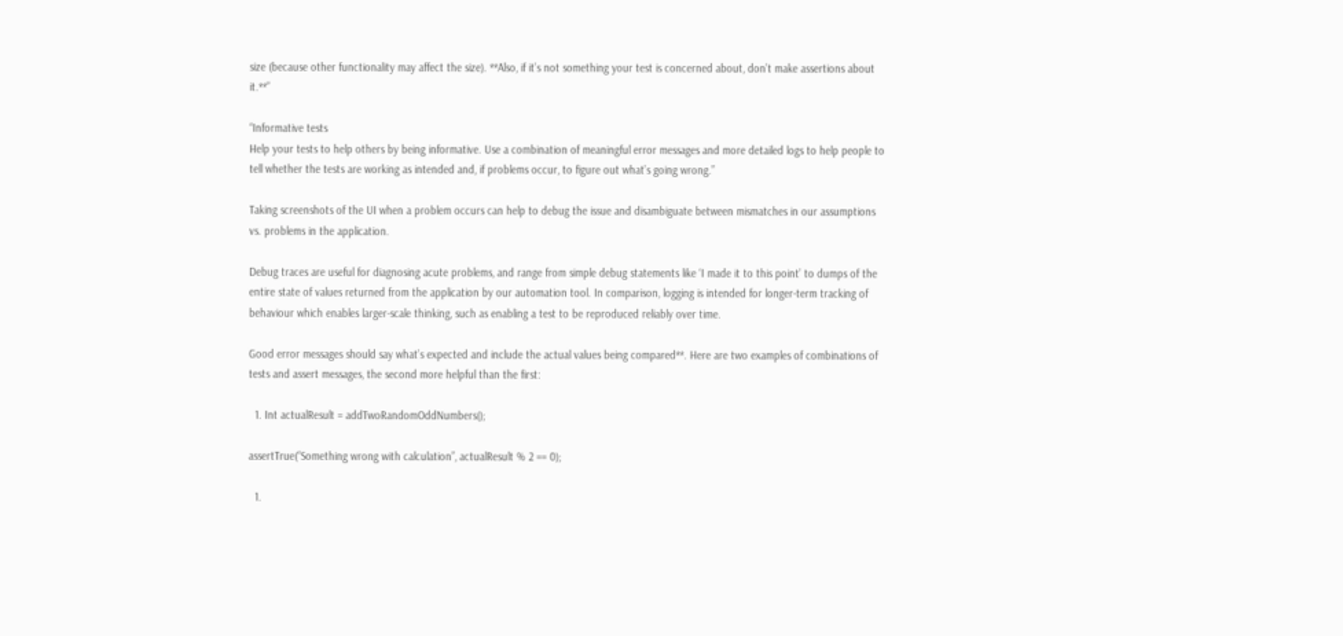size (because other functionality may affect the size). **Also, if it’s not something your test is concerned about, don’t make assertions about it.**”

“Informative tests
Help your tests to help others by being informative. Use a combination of meaningful error messages and more detailed logs to help people to tell whether the tests are working as intended and, if problems occur, to figure out what’s going wrong.”

Taking screenshots of the UI when a problem occurs can help to debug the issue and disambiguate between mismatches in our assumptions vs. problems in the application.

Debug traces are useful for diagnosing acute problems, and range from simple debug statements like ‘I made it to this point’ to dumps of the entire state of values returned from the application by our automation tool. In comparison, logging is intended for longer-term tracking of behaviour which enables larger-scale thinking, such as enabling a test to be reproduced reliably over time.

Good error messages should say what’s expected and include the actual values being compared**. Here are two examples of combinations of tests and assert messages, the second more helpful than the first:

  1. Int actualResult = addTwoRandomOddNumbers();

assertTrue(“Something wrong with calculation”, actualResult % 2 == 0);

  1.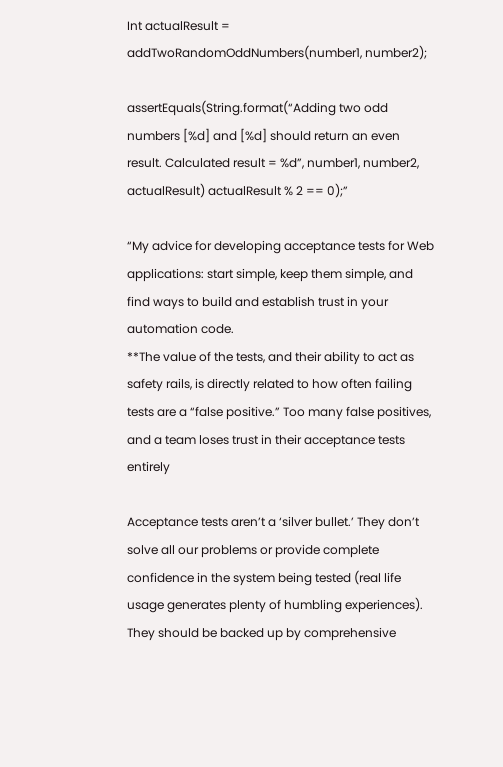Int actualResult = addTwoRandomOddNumbers(number1, number2);

assertEquals(String.format(“Adding two odd numbers [%d] and [%d] should return an even result. Calculated result = %d”, number1, number2, actualResult) actualResult % 2 == 0);”

“My advice for developing acceptance tests for Web applications: start simple, keep them simple, and find ways to build and establish trust in your automation code.
**The value of the tests, and their ability to act as safety rails, is directly related to how often failing tests are a “false positive.” Too many false positives, and a team loses trust in their acceptance tests entirely

Acceptance tests aren’t a ‘silver bullet.’ They don’t solve all our problems or provide complete confidence in the system being tested (real life usage generates plenty of humbling experiences). They should be backed up by comprehensive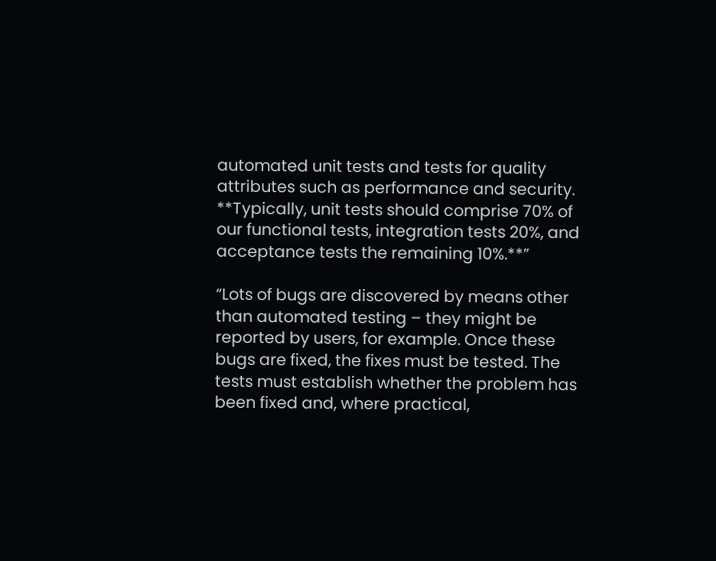automated unit tests and tests for quality attributes such as performance and security. **Typically, unit tests should comprise 70% of our functional tests, integration tests 20%, and acceptance tests the remaining 10%.**”

“Lots of bugs are discovered by means other than automated testing – they might be reported by users, for example. Once these bugs are fixed, the fixes must be tested. The tests must establish whether the problem has been fixed and, where practical,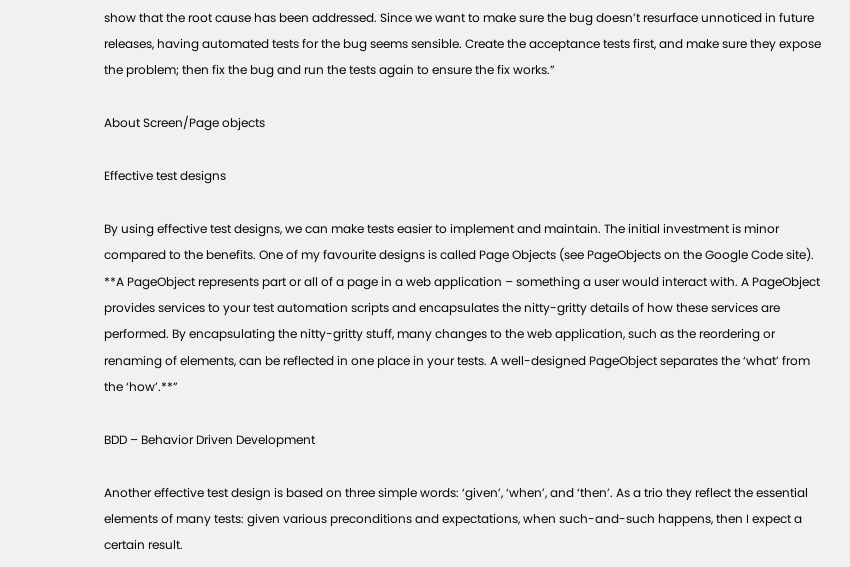show that the root cause has been addressed. Since we want to make sure the bug doesn’t resurface unnoticed in future releases, having automated tests for the bug seems sensible. Create the acceptance tests first, and make sure they expose the problem; then fix the bug and run the tests again to ensure the fix works.”

About Screen/Page objects

Effective test designs

By using effective test designs, we can make tests easier to implement and maintain. The initial investment is minor compared to the benefits. One of my favourite designs is called Page Objects (see PageObjects on the Google Code site). **A PageObject represents part or all of a page in a web application – something a user would interact with. A PageObject provides services to your test automation scripts and encapsulates the nitty-gritty details of how these services are performed. By encapsulating the nitty-gritty stuff, many changes to the web application, such as the reordering or renaming of elements, can be reflected in one place in your tests. A well-designed PageObject separates the ‘what’ from the ‘how’.**”

BDD – Behavior Driven Development

Another effective test design is based on three simple words: ‘given’, ‘when’, and ‘then’. As a trio they reflect the essential elements of many tests: given various preconditions and expectations, when such-and-such happens, then I expect a certain result.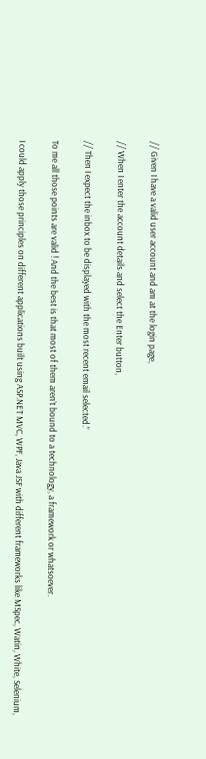// Given I have a valid user account and am at the login page,

// When I enter the account details and select the Enter button,

// Then I expect the inbox to be displayed with the most recent email selected.”

To me all those points are valid ! And the best is that most of them aren’t bound to a technology, a framework or whatsoever.

I could apply those principles on different applications built using ASP.NET MVC, WPF, Java JSF with different frameworks like MSpec, Watin, White, Selenium,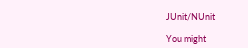JUnit/NUnit

You might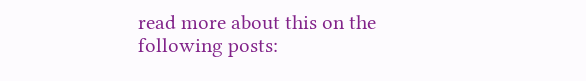read more about this on the following posts: